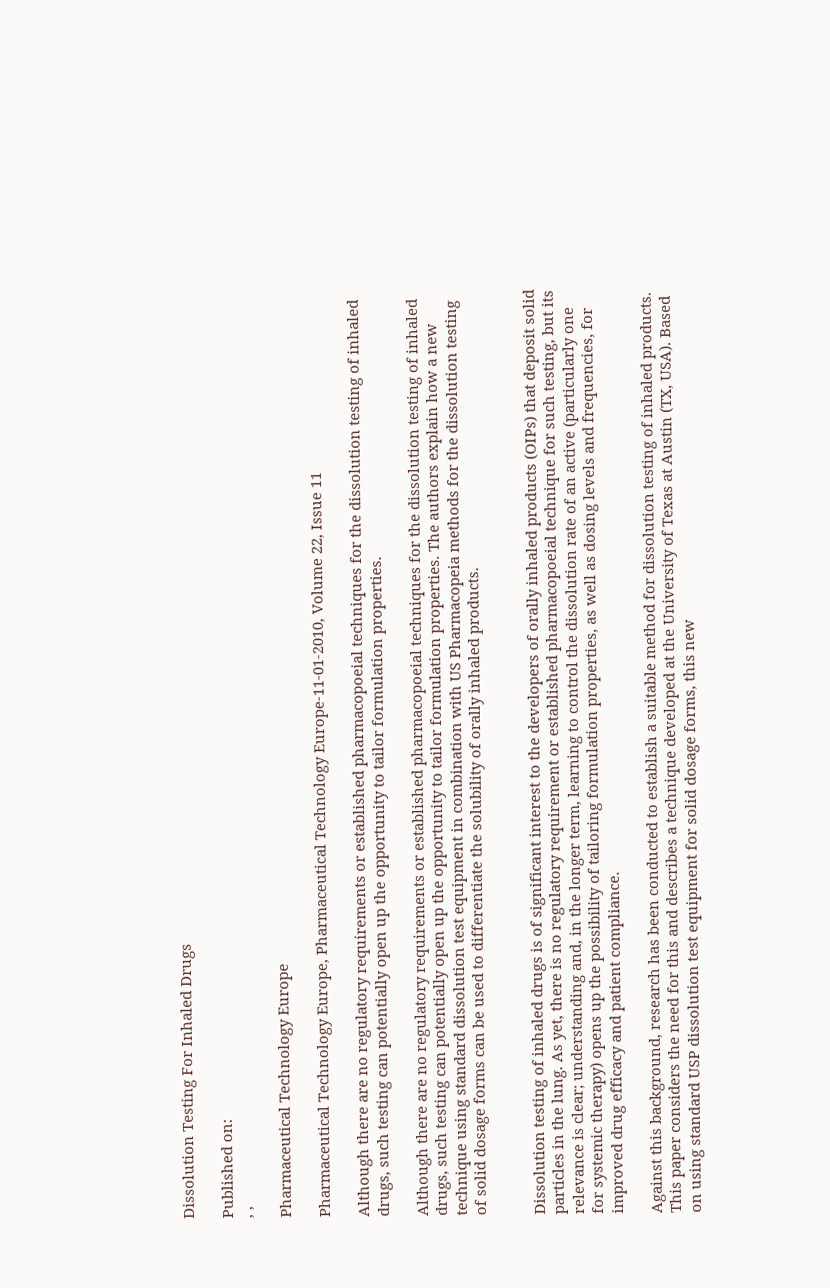Dissolution Testing For Inhaled Drugs

Published on:
, ,

Pharmaceutical Technology Europe

Pharmaceutical Technology Europe, Pharmaceutical Technology Europe-11-01-2010, Volume 22, Issue 11

Although there are no regulatory requirements or established pharmacopoeial techniques for the dissolution testing of inhaled drugs, such testing can potentially open up the opportunity to tailor formulation properties.

Although there are no regulatory requirements or established pharmacopoeial techniques for the dissolution testing of inhaled drugs, such testing can potentially open up the opportunity to tailor formulation properties. The authors explain how a new technique using standard dissolution test equipment in combination with US Pharmacopeia methods for the dissolution testing of solid dosage forms can be used to differentiate the solubility of orally inhaled products.


Dissolution testing of inhaled drugs is of significant interest to the developers of orally inhaled products (OIPs) that deposit solid particles in the lung. As yet, there is no regulatory requirement or established pharmacopoeial technique for such testing, but its relevance is clear; understanding and, in the longer term, learning to control the dissolution rate of an active (particularly one for systemic therapy) opens up the possibility of tailoring formulation properties, as well as dosing levels and frequencies, for improved drug efficacy and patient compliance.

Against this background, research has been conducted to establish a suitable method for dissolution testing of inhaled products. This paper considers the need for this and describes a technique developed at the University of Texas at Austin (TX, USA). Based on using standard USP dissolution test equipment for solid dosage forms, this new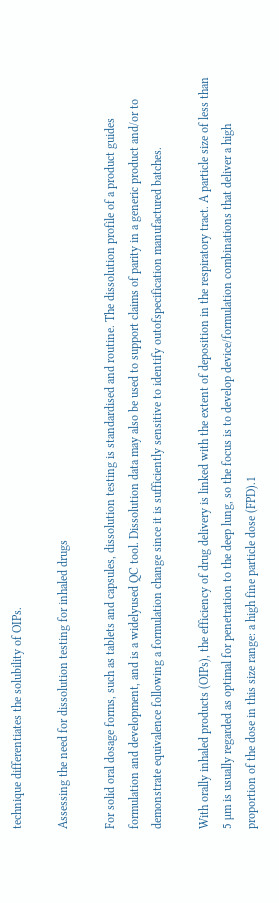technique differentiates the solubility of OIPs.

Assessing the need for dissolution testing for inhaled drugs

For solid oral dosage forms, such as tablets and capsules, dissolution testing is standardised and routine. The dissolution profile of a product guides formulation and development, and is a widelyused QC tool. Dissolution data may also be used to support claims of parity in a generic product and/or to demonstrate equivalence following a formulation change since it is sufficiently sensitive to identify outofspecification manufactured batches.

With orally inhaled products (OIPs), the efficiency of drug delivery is linked with the extent of deposition in the respiratory tract. A particle size of less than 5 µm is usually regarded as optimal for penetration to the deep lung, so the focus is to develop device/formulation combinations that deliver a high proportion of the dose in this size range: a high fine particle dose (FPD).1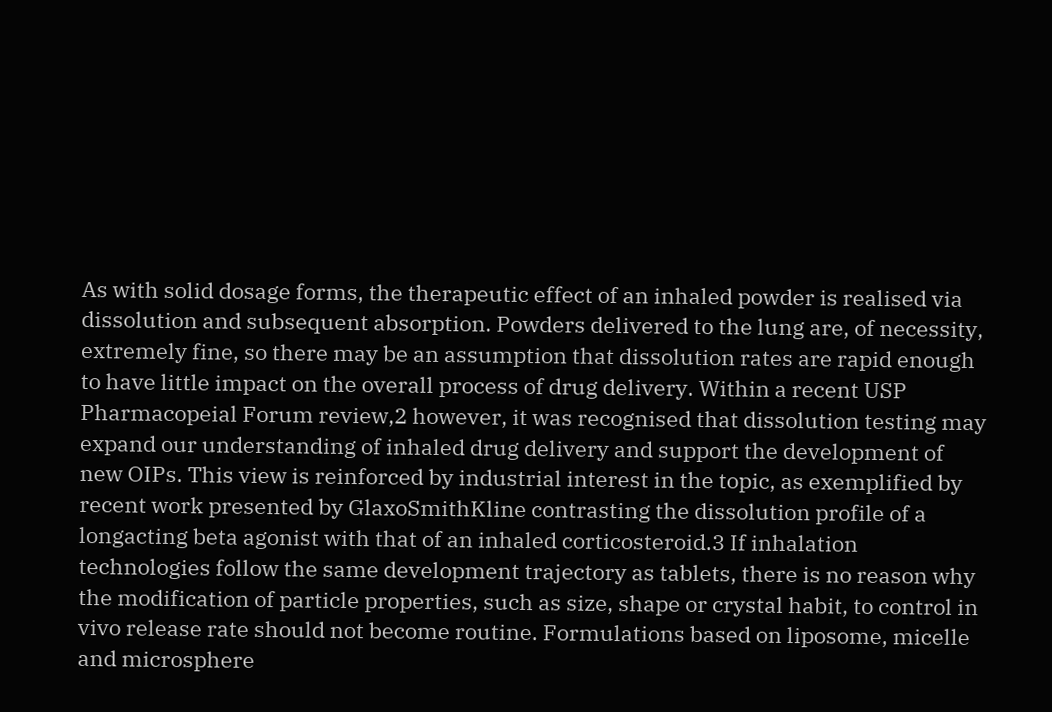As with solid dosage forms, the therapeutic effect of an inhaled powder is realised via dissolution and subsequent absorption. Powders delivered to the lung are, of necessity, extremely fine, so there may be an assumption that dissolution rates are rapid enough to have little impact on the overall process of drug delivery. Within a recent USP Pharmacopeial Forum review,2 however, it was recognised that dissolution testing may expand our understanding of inhaled drug delivery and support the development of new OIPs. This view is reinforced by industrial interest in the topic, as exemplified by recent work presented by GlaxoSmithKline contrasting the dissolution profile of a longacting beta agonist with that of an inhaled corticosteroid.3 If inhalation technologies follow the same development trajectory as tablets, there is no reason why the modification of particle properties, such as size, shape or crystal habit, to control in vivo release rate should not become routine. Formulations based on liposome, micelle and microsphere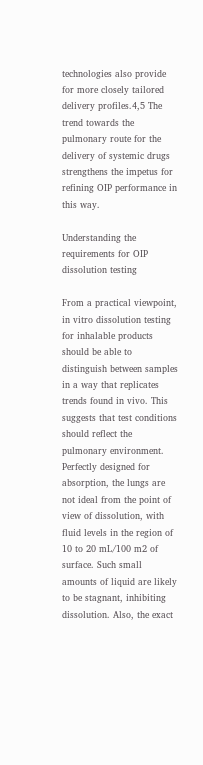technologies also provide for more closely tailored delivery profiles.4,5 The trend towards the pulmonary route for the delivery of systemic drugs strengthens the impetus for refining OIP performance in this way.

Understanding the requirements for OIP dissolution testing

From a practical viewpoint, in vitro dissolution testing for inhalable products should be able to distinguish between samples in a way that replicates trends found in vivo. This suggests that test conditions should reflect the pulmonary environment. Perfectly designed for absorption, the lungs are not ideal from the point of view of dissolution, with fluid levels in the region of 10 to 20 mL/100 m2 of surface. Such small amounts of liquid are likely to be stagnant, inhibiting dissolution. Also, the exact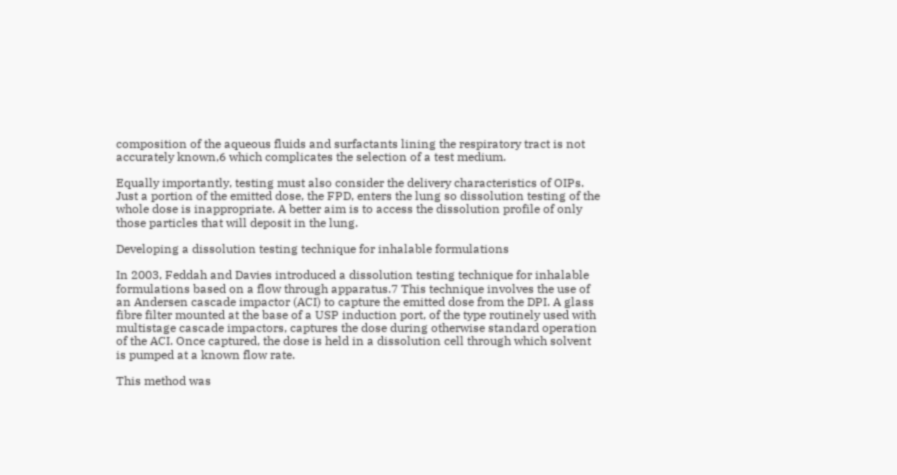composition of the aqueous fluids and surfactants lining the respiratory tract is not accurately known,6 which complicates the selection of a test medium.

Equally importantly, testing must also consider the delivery characteristics of OIPs. Just a portion of the emitted dose, the FPD, enters the lung so dissolution testing of the whole dose is inappropriate. A better aim is to access the dissolution profile of only those particles that will deposit in the lung.

Developing a dissolution testing technique for inhalable formulations

In 2003, Feddah and Davies introduced a dissolution testing technique for inhalable formulations based on a flow through apparatus.7 This technique involves the use of an Andersen cascade impactor (ACI) to capture the emitted dose from the DPI. A glass fibre filter mounted at the base of a USP induction port, of the type routinely used with multistage cascade impactors, captures the dose during otherwise standard operation of the ACI. Once captured, the dose is held in a dissolution cell through which solvent is pumped at a known flow rate.

This method was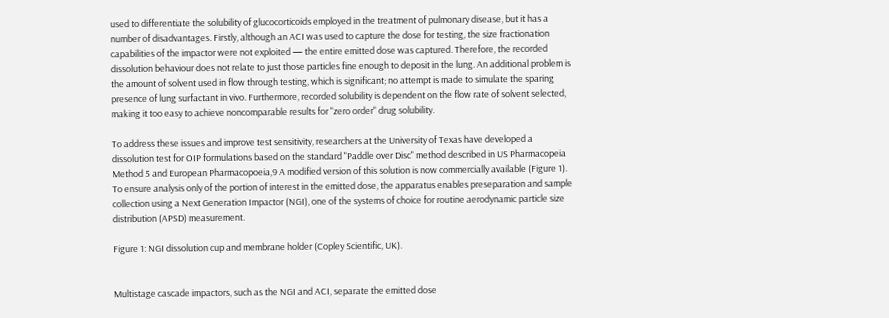used to differentiate the solubility of glucocorticoids employed in the treatment of pulmonary disease, but it has a number of disadvantages. Firstly, although an ACI was used to capture the dose for testing, the size fractionation capabilities of the impactor were not exploited — the entire emitted dose was captured. Therefore, the recorded dissolution behaviour does not relate to just those particles fine enough to deposit in the lung. An additional problem is the amount of solvent used in flow through testing, which is significant; no attempt is made to simulate the sparing presence of lung surfactant in vivo. Furthermore, recorded solubility is dependent on the flow rate of solvent selected, making it too easy to achieve noncomparable results for "zero order" drug solubility.

To address these issues and improve test sensitivity, researchers at the University of Texas have developed a dissolution test for OIP formulations based on the standard "Paddle over Disc" method described in US Pharmacopeia Method 5 and European Pharmacopoeia,9 A modified version of this solution is now commercially available (Figure 1). To ensure analysis only of the portion of interest in the emitted dose, the apparatus enables preseparation and sample collection using a Next Generation Impactor (NGI), one of the systems of choice for routine aerodynamic particle size distribution (APSD) measurement.

Figure 1: NGI dissolution cup and membrane holder (Copley Scientific, UK).


Multistage cascade impactors, such as the NGI and ACI, separate the emitted dose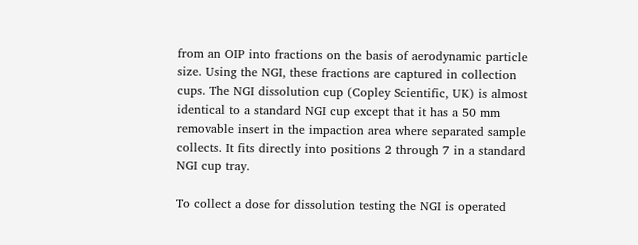from an OIP into fractions on the basis of aerodynamic particle size. Using the NGI, these fractions are captured in collection cups. The NGI dissolution cup (Copley Scientific, UK) is almost identical to a standard NGI cup except that it has a 50 mm removable insert in the impaction area where separated sample collects. It fits directly into positions 2 through 7 in a standard NGI cup tray.

To collect a dose for dissolution testing the NGI is operated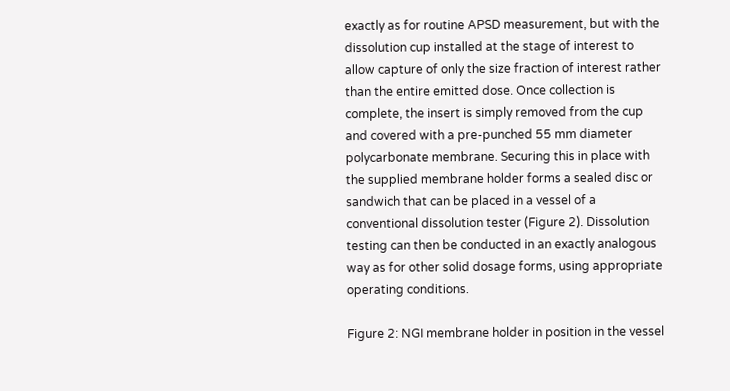exactly as for routine APSD measurement, but with the dissolution cup installed at the stage of interest to allow capture of only the size fraction of interest rather than the entire emitted dose. Once collection is complete, the insert is simply removed from the cup and covered with a pre-punched 55 mm diameter polycarbonate membrane. Securing this in place with the supplied membrane holder forms a sealed disc or sandwich that can be placed in a vessel of a conventional dissolution tester (Figure 2). Dissolution testing can then be conducted in an exactly analogous way as for other solid dosage forms, using appropriate operating conditions.

Figure 2: NGI membrane holder in position in the vessel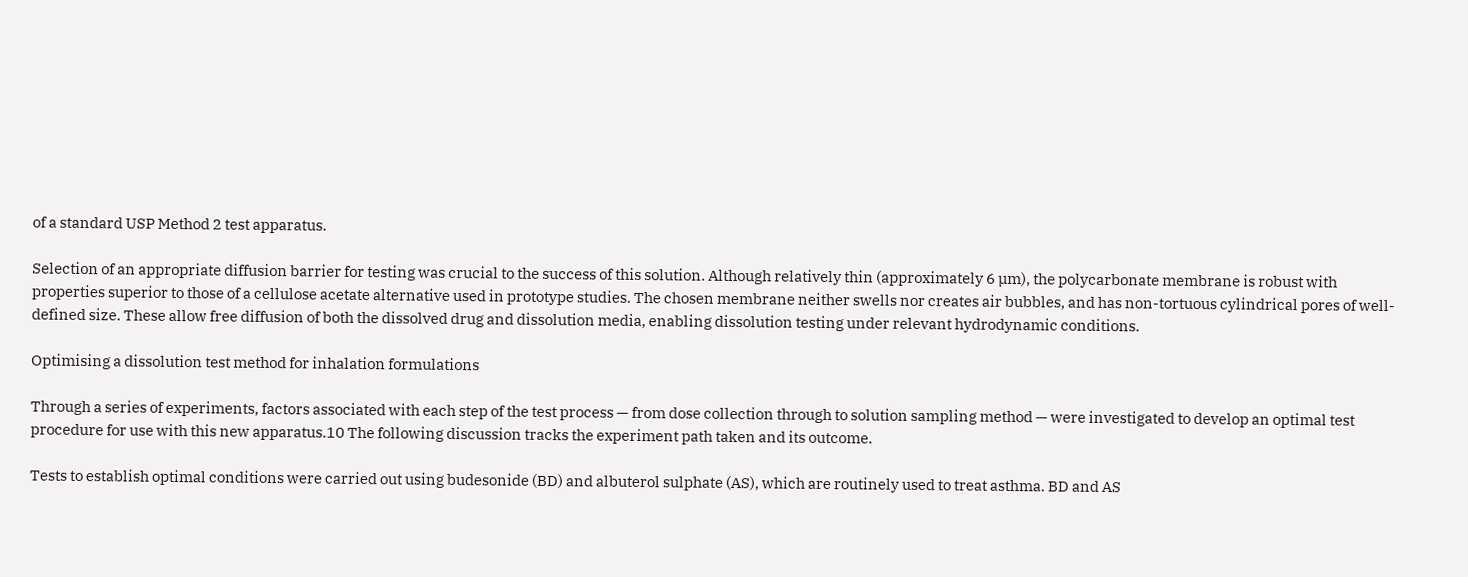of a standard USP Method 2 test apparatus.

Selection of an appropriate diffusion barrier for testing was crucial to the success of this solution. Although relatively thin (approximately 6 µm), the polycarbonate membrane is robust with properties superior to those of a cellulose acetate alternative used in prototype studies. The chosen membrane neither swells nor creates air bubbles, and has non-tortuous cylindrical pores of well-defined size. These allow free diffusion of both the dissolved drug and dissolution media, enabling dissolution testing under relevant hydrodynamic conditions.

Optimising a dissolution test method for inhalation formulations

Through a series of experiments, factors associated with each step of the test process — from dose collection through to solution sampling method — were investigated to develop an optimal test procedure for use with this new apparatus.10 The following discussion tracks the experiment path taken and its outcome.

Tests to establish optimal conditions were carried out using budesonide (BD) and albuterol sulphate (AS), which are routinely used to treat asthma. BD and AS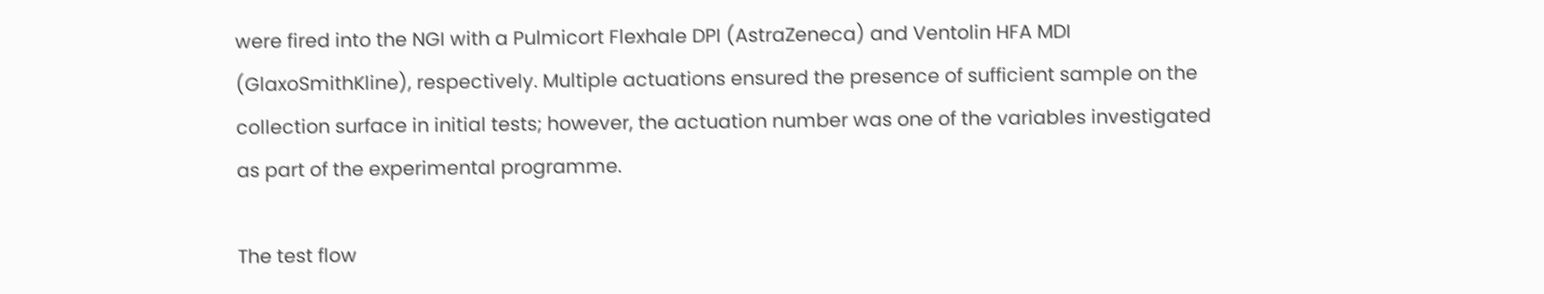were fired into the NGI with a Pulmicort Flexhale DPI (AstraZeneca) and Ventolin HFA MDI (GlaxoSmithKline), respectively. Multiple actuations ensured the presence of sufficient sample on the collection surface in initial tests; however, the actuation number was one of the variables investigated as part of the experimental programme.

The test flow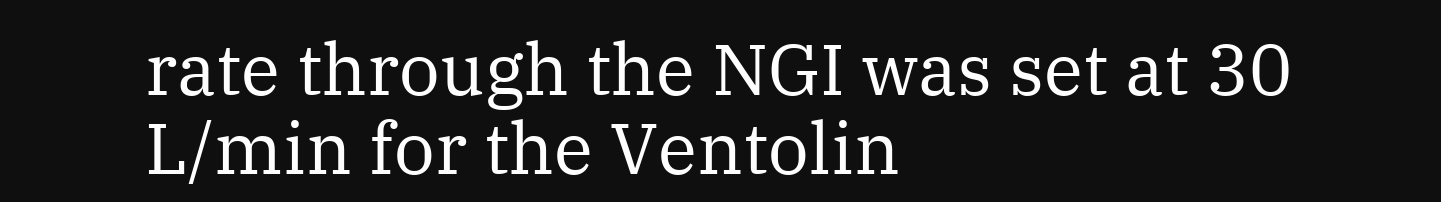rate through the NGI was set at 30 L/min for the Ventolin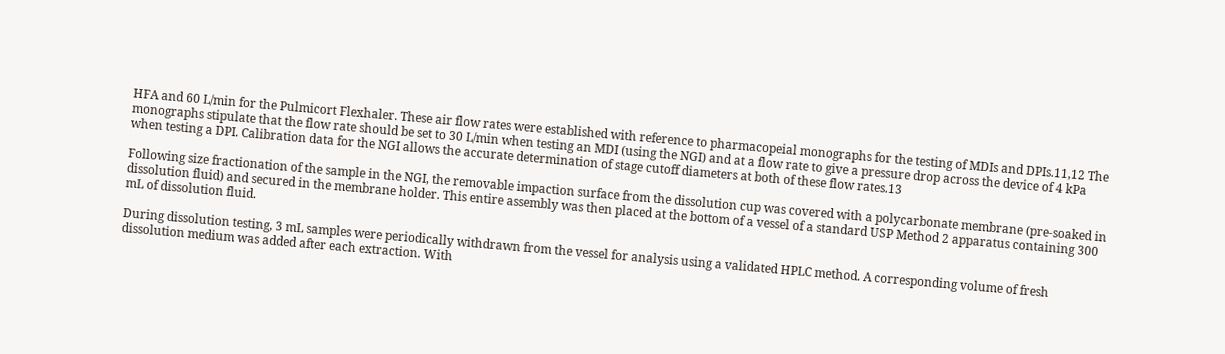HFA and 60 L/min for the Pulmicort Flexhaler. These air flow rates were established with reference to pharmacopeial monographs for the testing of MDIs and DPIs.11,12 The monographs stipulate that the flow rate should be set to 30 L/min when testing an MDI (using the NGI) and at a flow rate to give a pressure drop across the device of 4 kPa when testing a DPI. Calibration data for the NGI allows the accurate determination of stage cutoff diameters at both of these flow rates.13

Following size fractionation of the sample in the NGI, the removable impaction surface from the dissolution cup was covered with a polycarbonate membrane (pre-soaked in dissolution fluid) and secured in the membrane holder. This entire assembly was then placed at the bottom of a vessel of a standard USP Method 2 apparatus containing 300 mL of dissolution fluid.

During dissolution testing, 3 mL samples were periodically withdrawn from the vessel for analysis using a validated HPLC method. A corresponding volume of fresh dissolution medium was added after each extraction. With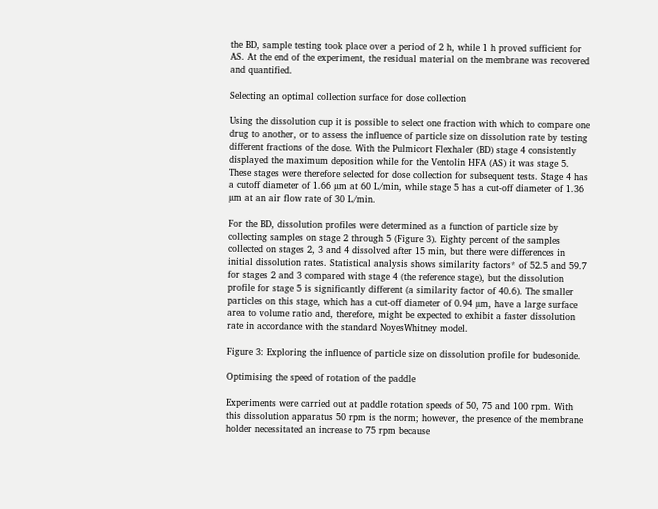the BD, sample testing took place over a period of 2 h, while 1 h proved sufficient for AS. At the end of the experiment, the residual material on the membrane was recovered and quantified.

Selecting an optimal collection surface for dose collection

Using the dissolution cup it is possible to select one fraction with which to compare one drug to another, or to assess the influence of particle size on dissolution rate by testing different fractions of the dose. With the Pulmicort Flexhaler (BD) stage 4 consistently displayed the maximum deposition while for the Ventolin HFA (AS) it was stage 5. These stages were therefore selected for dose collection for subsequent tests. Stage 4 has a cutoff diameter of 1.66 µm at 60 L/min, while stage 5 has a cut-off diameter of 1.36 µm at an air flow rate of 30 L/min.

For the BD, dissolution profiles were determined as a function of particle size by collecting samples on stage 2 through 5 (Figure 3). Eighty percent of the samples collected on stages 2, 3 and 4 dissolved after 15 min, but there were differences in initial dissolution rates. Statistical analysis shows similarity factors* of 52.5 and 59.7 for stages 2 and 3 compared with stage 4 (the reference stage), but the dissolution profile for stage 5 is significantly different (a similarity factor of 40.6). The smaller particles on this stage, which has a cut-off diameter of 0.94 µm, have a large surface area to volume ratio and, therefore, might be expected to exhibit a faster dissolution rate in accordance with the standard NoyesWhitney model.

Figure 3: Exploring the influence of particle size on dissolution profile for budesonide.

Optimising the speed of rotation of the paddle

Experiments were carried out at paddle rotation speeds of 50, 75 and 100 rpm. With this dissolution apparatus 50 rpm is the norm; however, the presence of the membrane holder necessitated an increase to 75 rpm because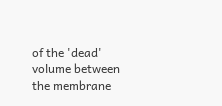of the 'dead' volume between the membrane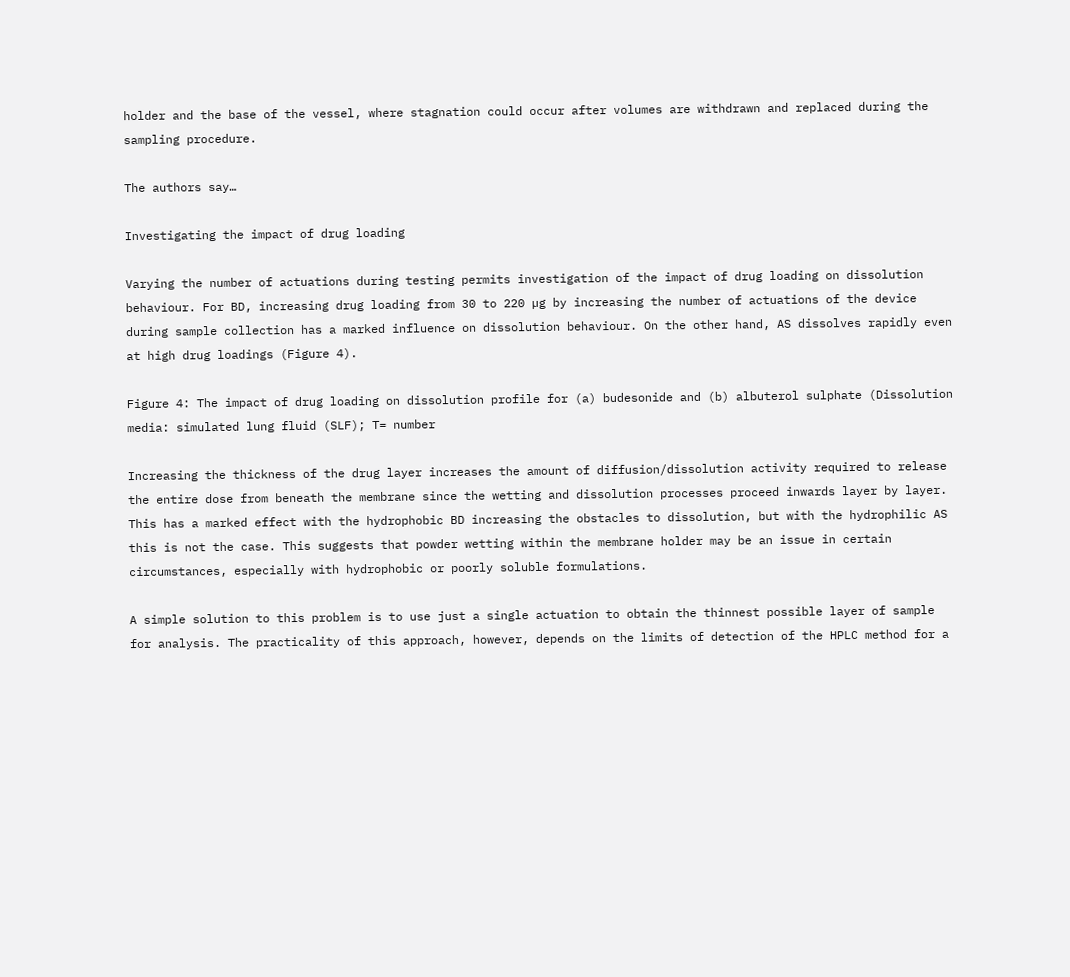holder and the base of the vessel, where stagnation could occur after volumes are withdrawn and replaced during the sampling procedure.

The authors say…

Investigating the impact of drug loading

Varying the number of actuations during testing permits investigation of the impact of drug loading on dissolution behaviour. For BD, increasing drug loading from 30 to 220 µg by increasing the number of actuations of the device during sample collection has a marked influence on dissolution behaviour. On the other hand, AS dissolves rapidly even at high drug loadings (Figure 4).

Figure 4: The impact of drug loading on dissolution profile for (a) budesonide and (b) albuterol sulphate (Dissolution media: simulated lung fluid (SLF); T= number

Increasing the thickness of the drug layer increases the amount of diffusion/dissolution activity required to release the entire dose from beneath the membrane since the wetting and dissolution processes proceed inwards layer by layer. This has a marked effect with the hydrophobic BD increasing the obstacles to dissolution, but with the hydrophilic AS this is not the case. This suggests that powder wetting within the membrane holder may be an issue in certain circumstances, especially with hydrophobic or poorly soluble formulations.

A simple solution to this problem is to use just a single actuation to obtain the thinnest possible layer of sample for analysis. The practicality of this approach, however, depends on the limits of detection of the HPLC method for a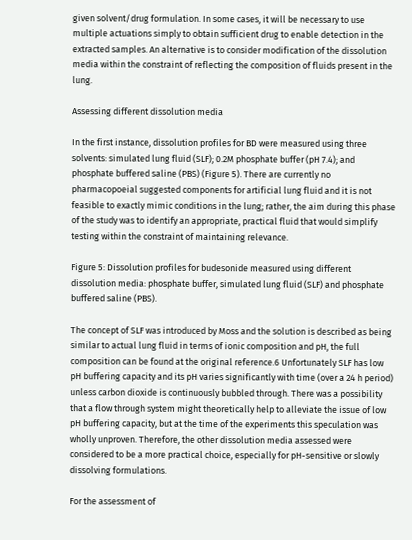given solvent/drug formulation. In some cases, it will be necessary to use multiple actuations simply to obtain sufficient drug to enable detection in the extracted samples. An alternative is to consider modification of the dissolution media within the constraint of reflecting the composition of fluids present in the lung.

Assessing different dissolution media

In the first instance, dissolution profiles for BD were measured using three solvents: simulated lung fluid (SLF); 0.2M phosphate buffer (pH 7.4); and phosphate buffered saline (PBS) (Figure 5). There are currently no pharmacopoeial suggested components for artificial lung fluid and it is not feasible to exactly mimic conditions in the lung; rather, the aim during this phase of the study was to identify an appropriate, practical fluid that would simplify testing within the constraint of maintaining relevance.

Figure 5: Dissolution profiles for budesonide measured using different dissolution media: phosphate buffer, simulated lung fluid (SLF) and phosphate buffered saline (PBS).

The concept of SLF was introduced by Moss and the solution is described as being similar to actual lung fluid in terms of ionic composition and pH, the full composition can be found at the original reference.6 Unfortunately SLF has low pH buffering capacity and its pH varies significantly with time (over a 24 h period) unless carbon dioxide is continuously bubbled through. There was a possibility that a flow through system might theoretically help to alleviate the issue of low pH buffering capacity, but at the time of the experiments this speculation was wholly unproven. Therefore, the other dissolution media assessed were considered to be a more practical choice, especially for pH-sensitive or slowly dissolving formulations.

For the assessment of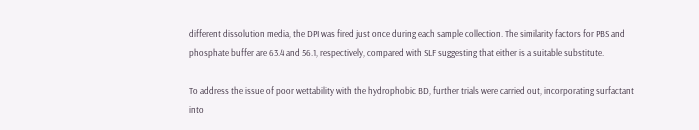different dissolution media, the DPI was fired just once during each sample collection. The similarity factors for PBS and phosphate buffer are 63.4 and 56.1, respectively, compared with SLF suggesting that either is a suitable substitute.

To address the issue of poor wettability with the hydrophobic BD, further trials were carried out, incorporating surfactant into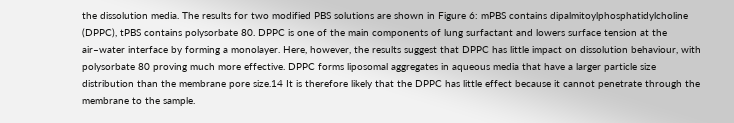the dissolution media. The results for two modified PBS solutions are shown in Figure 6: mPBS contains dipalmitoylphosphatidylcholine (DPPC), tPBS contains polysorbate 80. DPPC is one of the main components of lung surfactant and lowers surface tension at the air–water interface by forming a monolayer. Here, however, the results suggest that DPPC has little impact on dissolution behaviour, with polysorbate 80 proving much more effective. DPPC forms liposomal aggregates in aqueous media that have a larger particle size distribution than the membrane pore size.14 It is therefore likely that the DPPC has little effect because it cannot penetrate through the membrane to the sample.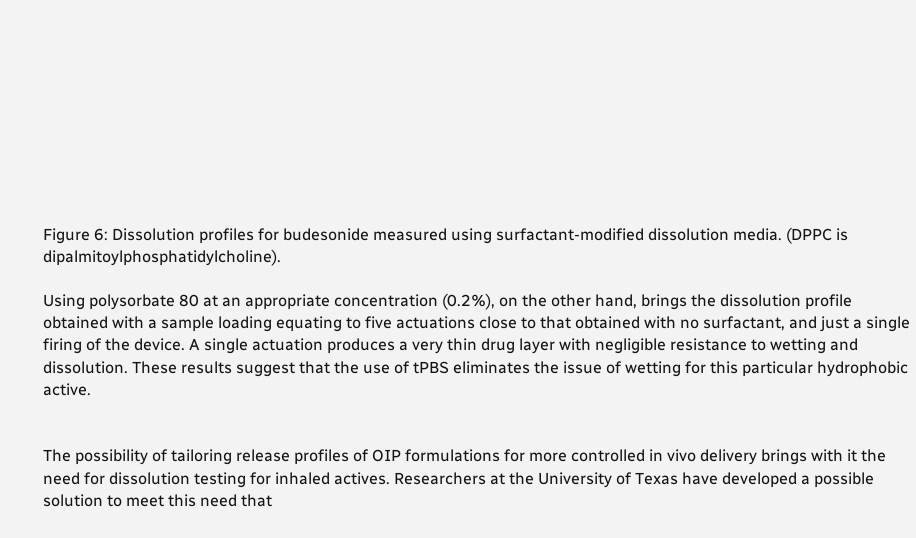Figure 6: Dissolution profiles for budesonide measured using surfactant-modified dissolution media. (DPPC is dipalmitoylphosphatidylcholine).

Using polysorbate 80 at an appropriate concentration (0.2%), on the other hand, brings the dissolution profile obtained with a sample loading equating to five actuations close to that obtained with no surfactant, and just a single firing of the device. A single actuation produces a very thin drug layer with negligible resistance to wetting and dissolution. These results suggest that the use of tPBS eliminates the issue of wetting for this particular hydrophobic active.


The possibility of tailoring release profiles of OIP formulations for more controlled in vivo delivery brings with it the need for dissolution testing for inhaled actives. Researchers at the University of Texas have developed a possible solution to meet this need that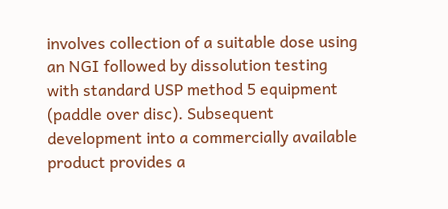involves collection of a suitable dose using an NGI followed by dissolution testing with standard USP method 5 equipment (paddle over disc). Subsequent development into a commercially available product provides a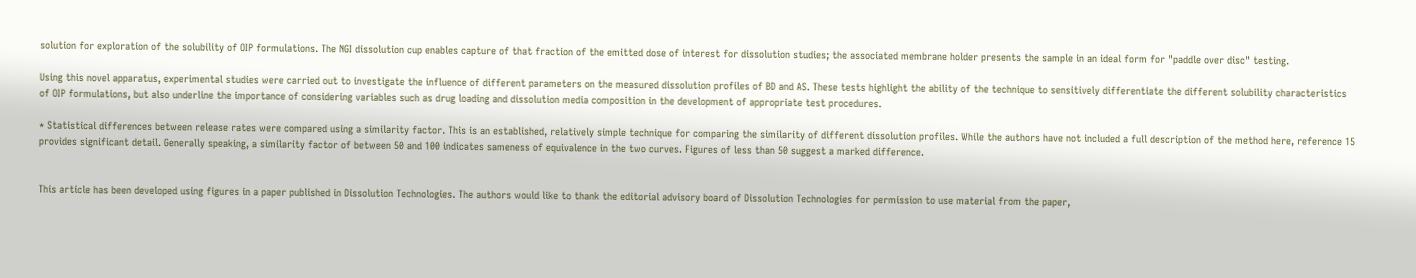solution for exploration of the solubility of OIP formulations. The NGI dissolution cup enables capture of that fraction of the emitted dose of interest for dissolution studies; the associated membrane holder presents the sample in an ideal form for "paddle over disc" testing.

Using this novel apparatus, experimental studies were carried out to investigate the influence of different parameters on the measured dissolution profiles of BD and AS. These tests highlight the ability of the technique to sensitively differentiate the different solubility characteristics of OIP formulations, but also underline the importance of considering variables such as drug loading and dissolution media composition in the development of appropriate test procedures.

* Statistical differences between release rates were compared using a similarity factor. This is an established, relatively simple technique for comparing the similarity of different dissolution profiles. While the authors have not included a full description of the method here, reference 15 provides significant detail. Generally speaking, a similarity factor of between 50 and 100 indicates sameness of equivalence in the two curves. Figures of less than 50 suggest a marked difference.


This article has been developed using figures in a paper published in Dissolution Technologies. The authors would like to thank the editorial advisory board of Dissolution Technologies for permission to use material from the paper,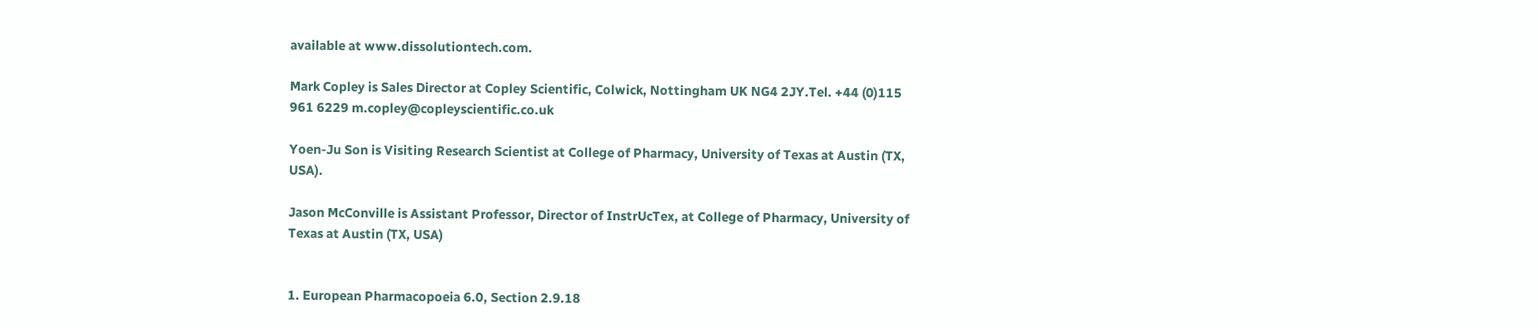available at www.dissolutiontech.com.

Mark Copley is Sales Director at Copley Scientific, Colwick, Nottingham UK NG4 2JY.Tel. +44 (0)115 961 6229 m.copley@copleyscientific.co.uk

Yoen-Ju Son is Visiting Research Scientist at College of Pharmacy, University of Texas at Austin (TX, USA).

Jason McConville is Assistant Professor, Director of InstrUcTex, at College of Pharmacy, University of Texas at Austin (TX, USA)


1. European Pharmacopoeia 6.0, Section 2.9.18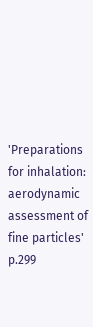'Preparations for inhalation: aerodynamic assessment of fine particles' p.299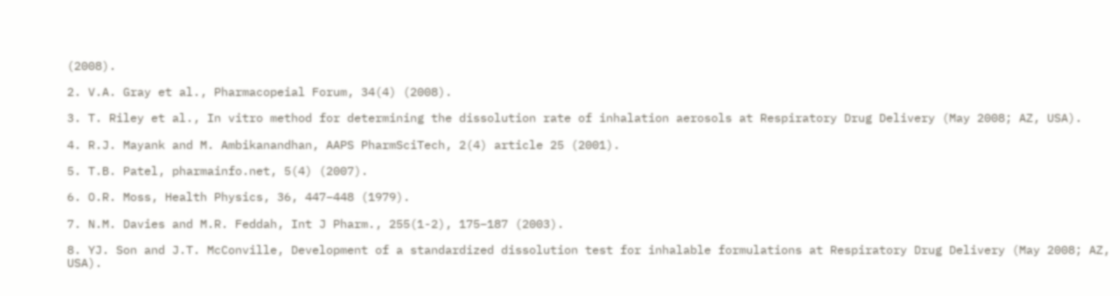(2008).

2. V.A. Gray et al., Pharmacopeial Forum, 34(4) (2008).

3. T. Riley et al., In vitro method for determining the dissolution rate of inhalation aerosols at Respiratory Drug Delivery (May 2008; AZ, USA).

4. R.J. Mayank and M. Ambikanandhan, AAPS PharmSciTech, 2(4) article 25 (2001).

5. T.B. Patel, pharmainfo.net, 5(4) (2007).

6. O.R. Moss, Health Physics, 36, 447–448 (1979).

7. N.M. Davies and M.R. Feddah, Int J Pharm., 255(1-2), 175–187 (2003).

8. YJ. Son and J.T. McConville, Development of a standardized dissolution test for inhalable formulations at Respiratory Drug Delivery (May 2008; AZ, USA).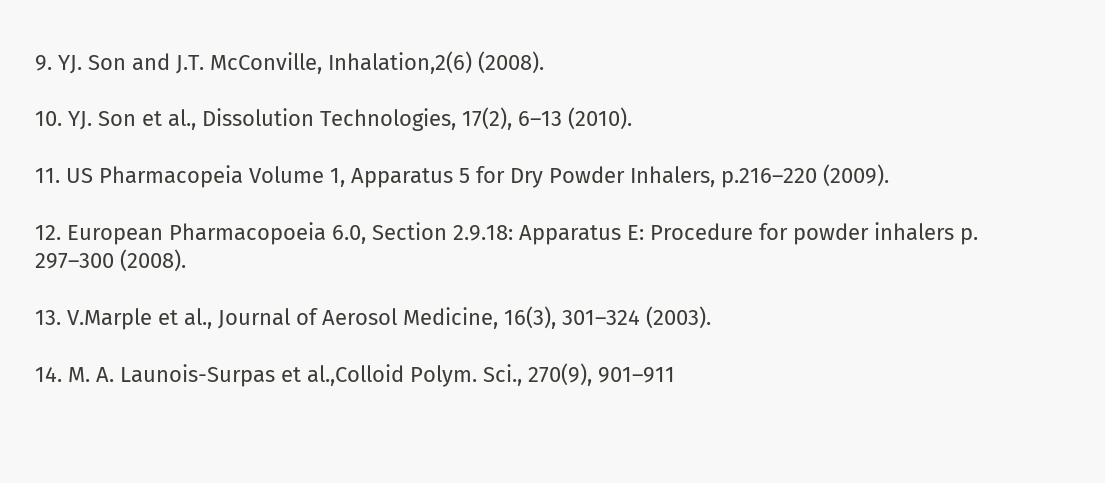9. YJ. Son and J.T. McConville, Inhalation,2(6) (2008).

10. YJ. Son et al., Dissolution Technologies, 17(2), 6–13 (2010).

11. US Pharmacopeia Volume 1, Apparatus 5 for Dry Powder Inhalers, p.216–220 (2009).

12. European Pharmacopoeia 6.0, Section 2.9.18: Apparatus E: Procedure for powder inhalers p. 297–300 (2008).

13. V.Marple et al., Journal of Aerosol Medicine, 16(3), 301–324 (2003).

14. M. A. Launois-Surpas et al.,Colloid Polym. Sci., 270(9), 901–911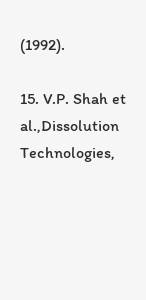(1992).

15. V.P. Shah et al.,Dissolution Technologies,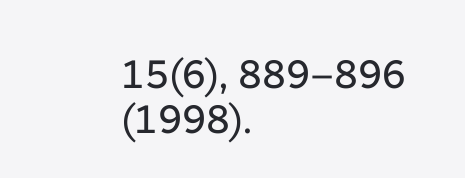15(6), 889–896 (1998).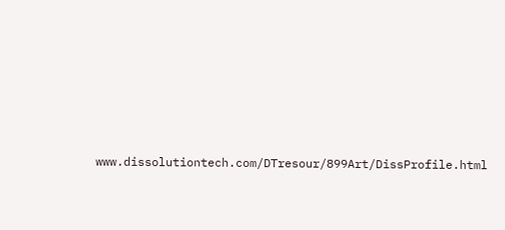www.dissolutiontech.com/DTresour/899Art/DissProfile.html